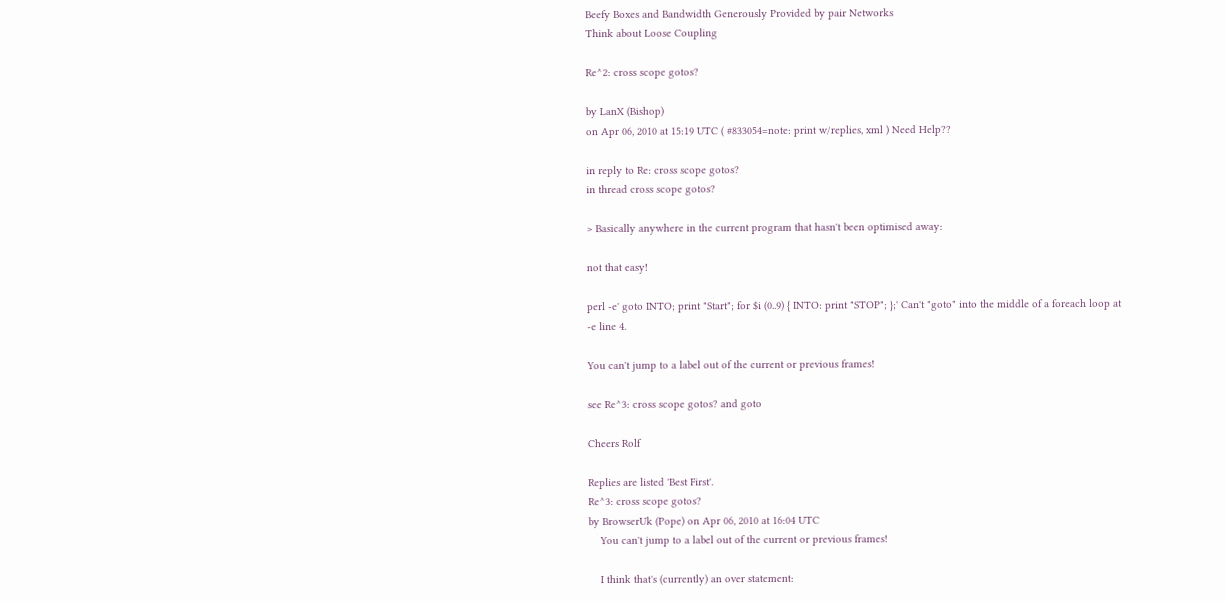Beefy Boxes and Bandwidth Generously Provided by pair Networks
Think about Loose Coupling

Re^2: cross scope gotos?

by LanX (Bishop)
on Apr 06, 2010 at 15:19 UTC ( #833054=note: print w/replies, xml ) Need Help??

in reply to Re: cross scope gotos?
in thread cross scope gotos?

> Basically anywhere in the current program that hasn't been optimised away:

not that easy!

perl -e' goto INTO; print "Start"; for $i (0..9) { INTO: print "STOP"; };' Can't "goto" into the middle of a foreach loop at -e line 4.

You can't jump to a label out of the current or previous frames!

see Re^3: cross scope gotos? and goto

Cheers Rolf

Replies are listed 'Best First'.
Re^3: cross scope gotos?
by BrowserUk (Pope) on Apr 06, 2010 at 16:04 UTC
    You can't jump to a label out of the current or previous frames!

    I think that's (currently) an over statement: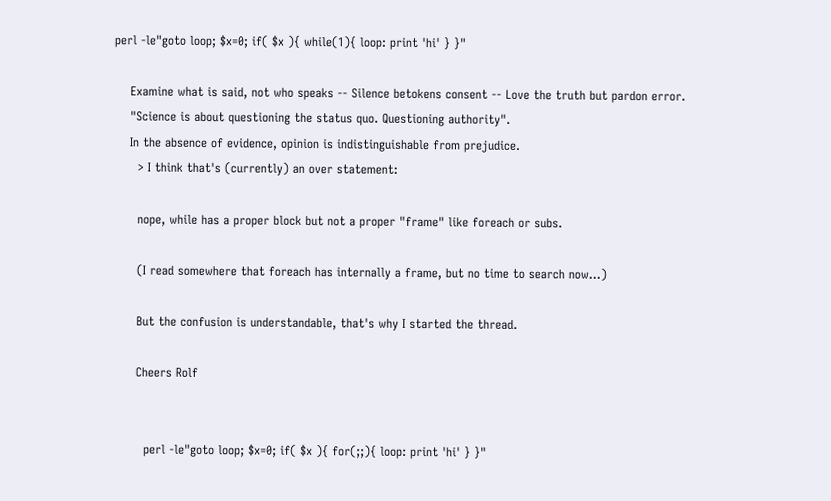perl -le"goto loop; $x=0; if( $x ){ while(1){ loop: print 'hi' } }"

    Examine what is said, not who speaks -- Silence betokens consent -- Love the truth but pardon error.
    "Science is about questioning the status quo. Questioning authority".
    In the absence of evidence, opinion is indistinguishable from prejudice.
      > I think that's (currently) an over statement:

      nope, while has a proper block but not a proper "frame" like foreach or subs.

      (I read somewhere that foreach has internally a frame, but no time to search now...)

      But the confusion is understandable, that's why I started the thread.

      Cheers Rolf


        perl -le"goto loop; $x=0; if( $x ){ for(;;){ loop: print 'hi' } }"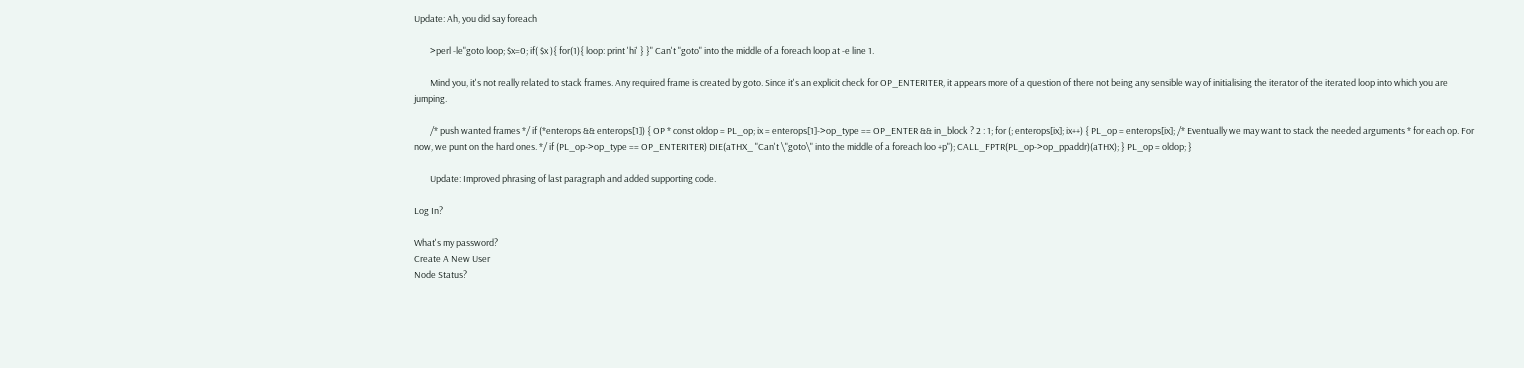Update: Ah, you did say foreach

        >perl -le"goto loop; $x=0; if( $x ){ for(1){ loop: print 'hi' } }" Can't "goto" into the middle of a foreach loop at -e line 1.

        Mind you, it's not really related to stack frames. Any required frame is created by goto. Since it's an explicit check for OP_ENTERITER, it appears more of a question of there not being any sensible way of initialising the iterator of the iterated loop into which you are jumping.

        /* push wanted frames */ if (*enterops && enterops[1]) { OP * const oldop = PL_op; ix = enterops[1]->op_type == OP_ENTER && in_block ? 2 : 1; for (; enterops[ix]; ix++) { PL_op = enterops[ix]; /* Eventually we may want to stack the needed arguments * for each op. For now, we punt on the hard ones. */ if (PL_op->op_type == OP_ENTERITER) DIE(aTHX_ "Can't \"goto\" into the middle of a foreach loo +p"); CALL_FPTR(PL_op->op_ppaddr)(aTHX); } PL_op = oldop; }

        Update: Improved phrasing of last paragraph and added supporting code.

Log In?

What's my password?
Create A New User
Node Status?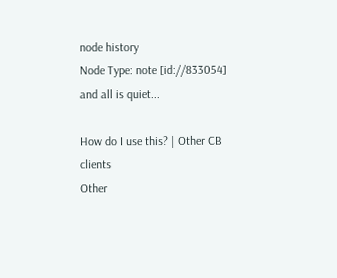node history
Node Type: note [id://833054]
and all is quiet...

How do I use this? | Other CB clients
Other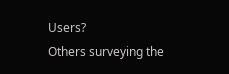Users?
Others surveying the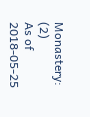Monastery: (2)
As of 2018-05-25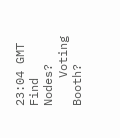23:04 GMT
Find Nodes?
    Voting Booth?